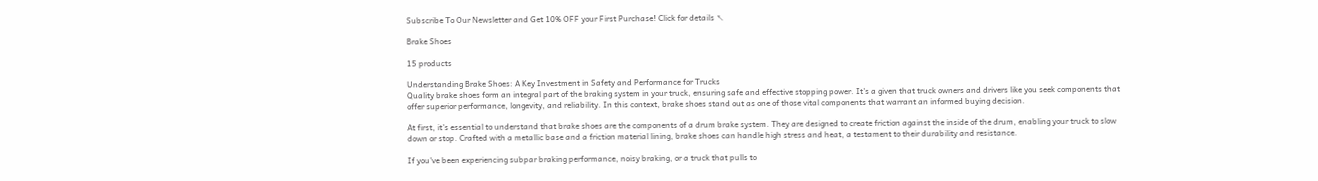Subscribe To Our Newsletter and Get 10% OFF your First Purchase! Click for details ↖

Brake Shoes

15 products

Understanding Brake Shoes: A Key Investment in Safety and Performance for Trucks
Quality brake shoes form an integral part of the braking system in your truck, ensuring safe and effective stopping power. It's a given that truck owners and drivers like you seek components that offer superior performance, longevity, and reliability. In this context, brake shoes stand out as one of those vital components that warrant an informed buying decision.

At first, it's essential to understand that brake shoes are the components of a drum brake system. They are designed to create friction against the inside of the drum, enabling your truck to slow down or stop. Crafted with a metallic base and a friction material lining, brake shoes can handle high stress and heat, a testament to their durability and resistance.

If you've been experiencing subpar braking performance, noisy braking, or a truck that pulls to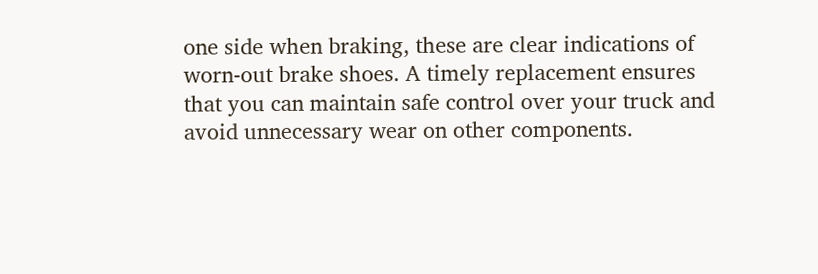one side when braking, these are clear indications of worn-out brake shoes. A timely replacement ensures that you can maintain safe control over your truck and avoid unnecessary wear on other components.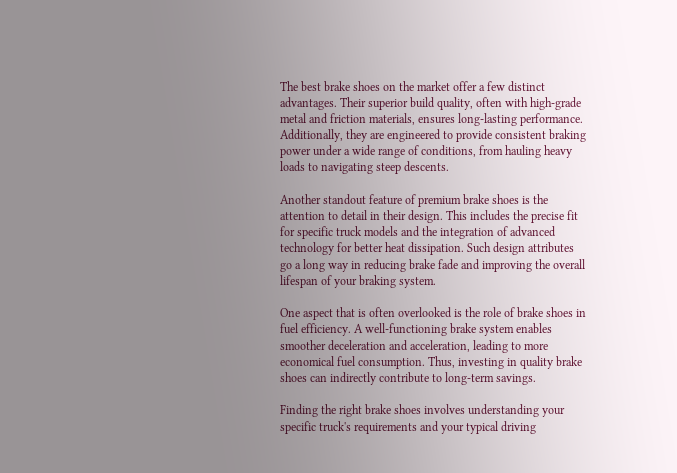The best brake shoes on the market offer a few distinct advantages. Their superior build quality, often with high-grade metal and friction materials, ensures long-lasting performance. Additionally, they are engineered to provide consistent braking power under a wide range of conditions, from hauling heavy loads to navigating steep descents.

Another standout feature of premium brake shoes is the attention to detail in their design. This includes the precise fit for specific truck models and the integration of advanced technology for better heat dissipation. Such design attributes go a long way in reducing brake fade and improving the overall lifespan of your braking system.

One aspect that is often overlooked is the role of brake shoes in fuel efficiency. A well-functioning brake system enables smoother deceleration and acceleration, leading to more economical fuel consumption. Thus, investing in quality brake shoes can indirectly contribute to long-term savings.

Finding the right brake shoes involves understanding your specific truck's requirements and your typical driving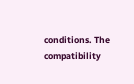conditions. The compatibility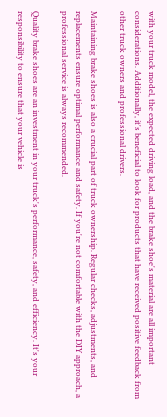with your truck model, the expected driving load, and the brake shoe's material are all important considerations. Additionally, it's beneficial to look for products that have received positive feedback from other truck owners and professional drivers.

Maintaining brake shoes is also a crucial part of truck ownership. Regular checks, adjustments, and replacements ensure optimal performance and safety. If you're not comfortable with the DIY approach, a professional service is always recommended.

Quality brake shoes are an investment in your truck's performance, safety, and efficiency. It's your responsibility to ensure that your vehicle is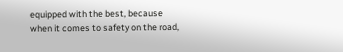equipped with the best, because when it comes to safety on the road,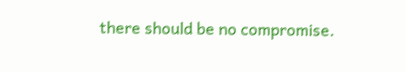there should be no compromise.